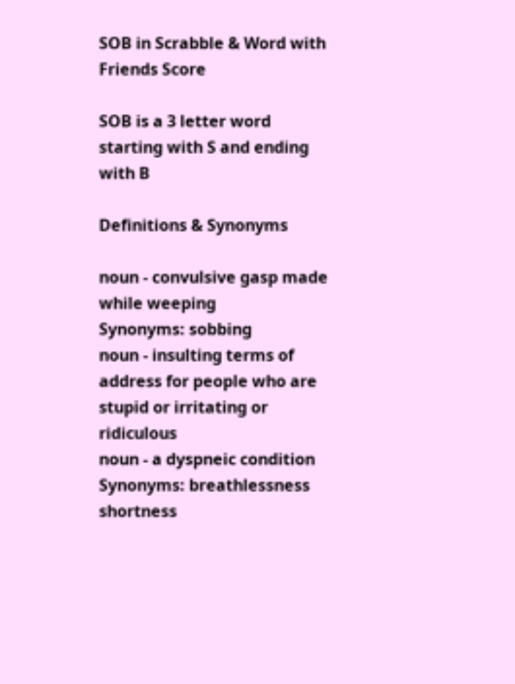SOB in Scrabble & Word with Friends Score

SOB is a 3 letter word starting with S and ending with B

Definitions & Synonyms

noun - convulsive gasp made while weeping
Synonyms: sobbing
noun - insulting terms of address for people who are stupid or irritating or ridiculous
noun - a dyspneic condition
Synonyms: breathlessness shortness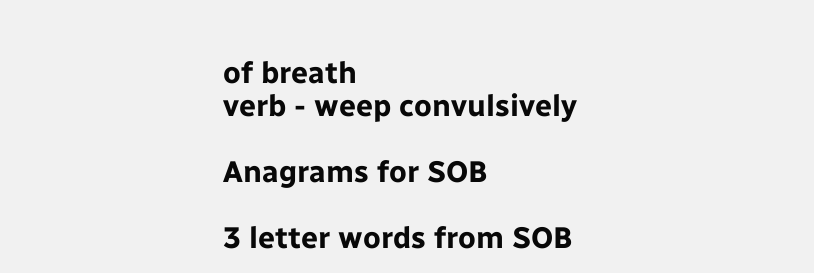of breath
verb - weep convulsively

Anagrams for SOB

3 letter words from SOB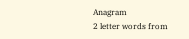Anagram
2 letter words from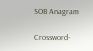SOB Anagram

Crossword-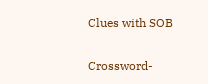Clues with SOB

Crossword-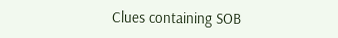Clues containing SOB